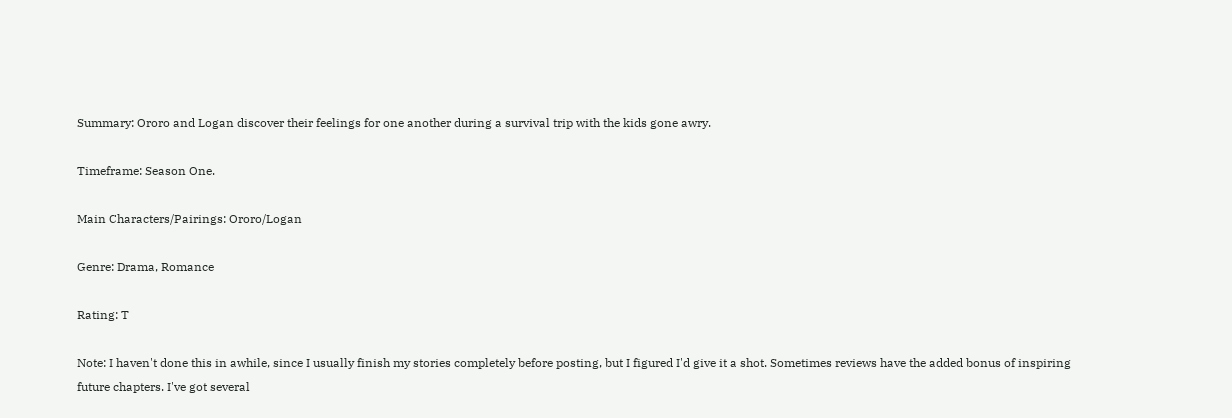Summary: Ororo and Logan discover their feelings for one another during a survival trip with the kids gone awry.

Timeframe: Season One.

Main Characters/Pairings: Ororo/Logan

Genre: Drama, Romance

Rating: T

Note: I haven't done this in awhile, since I usually finish my stories completely before posting, but I figured I'd give it a shot. Sometimes reviews have the added bonus of inspiring future chapters. I've got several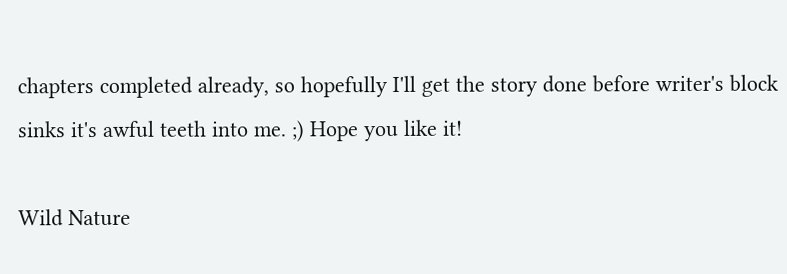chapters completed already, so hopefully I'll get the story done before writer's block sinks it's awful teeth into me. ;) Hope you like it!

Wild Nature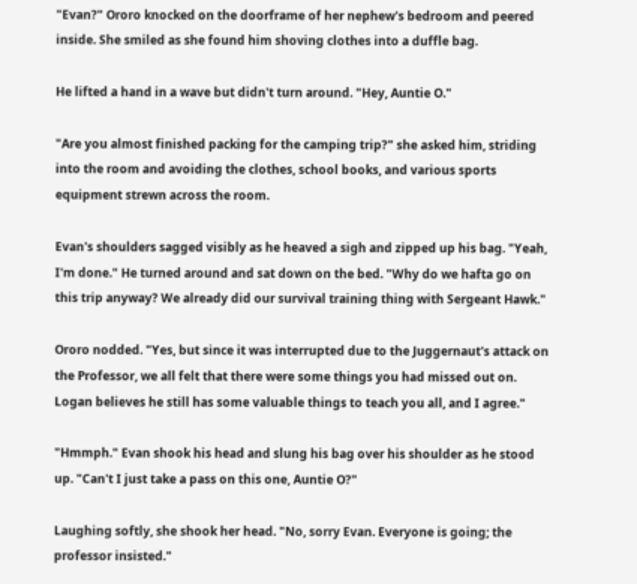"Evan?" Ororo knocked on the doorframe of her nephew's bedroom and peered inside. She smiled as she found him shoving clothes into a duffle bag.

He lifted a hand in a wave but didn't turn around. "Hey, Auntie O."

"Are you almost finished packing for the camping trip?" she asked him, striding into the room and avoiding the clothes, school books, and various sports equipment strewn across the room.

Evan's shoulders sagged visibly as he heaved a sigh and zipped up his bag. "Yeah, I'm done." He turned around and sat down on the bed. "Why do we hafta go on this trip anyway? We already did our survival training thing with Sergeant Hawk."

Ororo nodded. "Yes, but since it was interrupted due to the Juggernaut's attack on the Professor, we all felt that there were some things you had missed out on. Logan believes he still has some valuable things to teach you all, and I agree."

"Hmmph." Evan shook his head and slung his bag over his shoulder as he stood up. "Can't I just take a pass on this one, Auntie O?"

Laughing softly, she shook her head. "No, sorry Evan. Everyone is going; the professor insisted."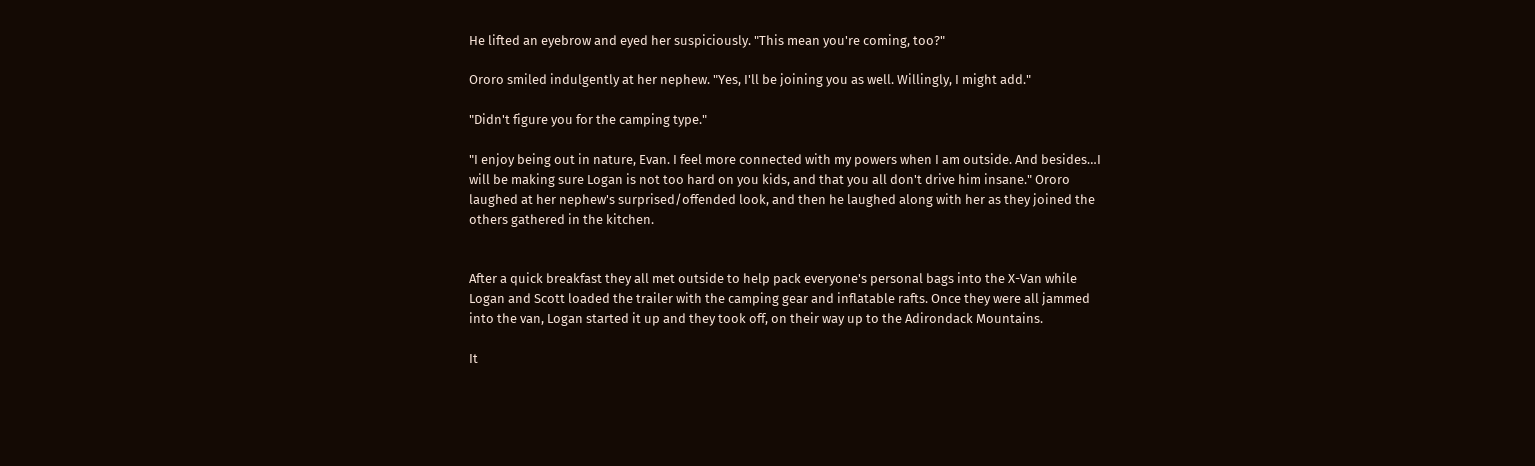He lifted an eyebrow and eyed her suspiciously. "This mean you're coming, too?"

Ororo smiled indulgently at her nephew. "Yes, I'll be joining you as well. Willingly, I might add."

"Didn't figure you for the camping type."

"I enjoy being out in nature, Evan. I feel more connected with my powers when I am outside. And besides…I will be making sure Logan is not too hard on you kids, and that you all don't drive him insane." Ororo laughed at her nephew's surprised/offended look, and then he laughed along with her as they joined the others gathered in the kitchen.


After a quick breakfast they all met outside to help pack everyone's personal bags into the X-Van while Logan and Scott loaded the trailer with the camping gear and inflatable rafts. Once they were all jammed into the van, Logan started it up and they took off, on their way up to the Adirondack Mountains.

It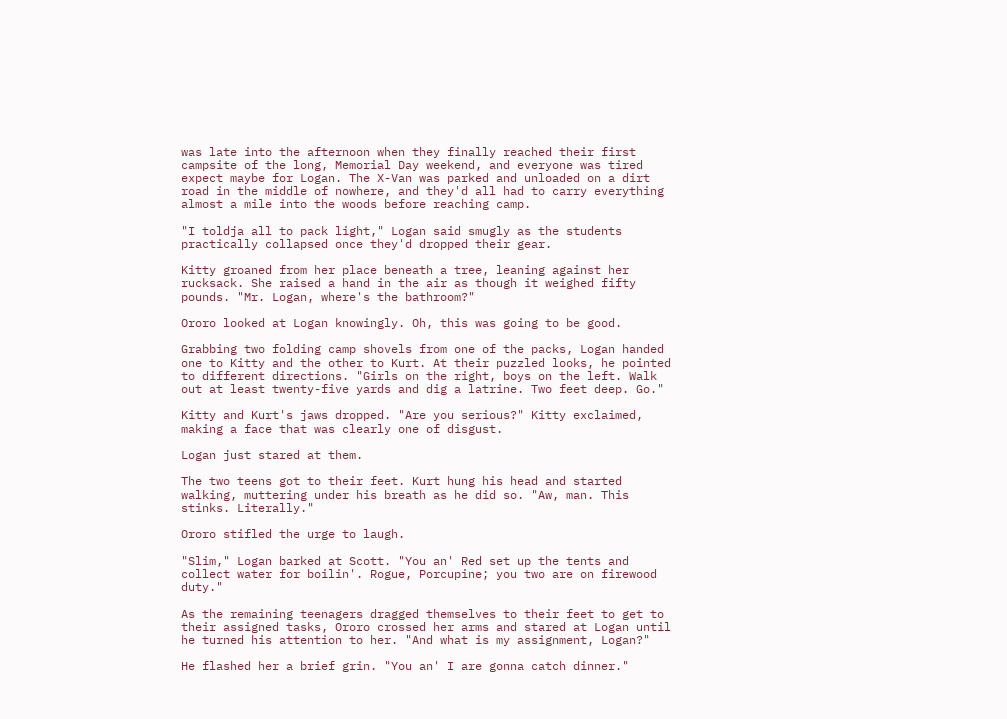was late into the afternoon when they finally reached their first campsite of the long, Memorial Day weekend, and everyone was tired expect maybe for Logan. The X-Van was parked and unloaded on a dirt road in the middle of nowhere, and they'd all had to carry everything almost a mile into the woods before reaching camp.

"I toldja all to pack light," Logan said smugly as the students practically collapsed once they'd dropped their gear.

Kitty groaned from her place beneath a tree, leaning against her rucksack. She raised a hand in the air as though it weighed fifty pounds. "Mr. Logan, where's the bathroom?"

Ororo looked at Logan knowingly. Oh, this was going to be good.

Grabbing two folding camp shovels from one of the packs, Logan handed one to Kitty and the other to Kurt. At their puzzled looks, he pointed to different directions. "Girls on the right, boys on the left. Walk out at least twenty-five yards and dig a latrine. Two feet deep. Go."

Kitty and Kurt's jaws dropped. "Are you serious?" Kitty exclaimed, making a face that was clearly one of disgust.

Logan just stared at them.

The two teens got to their feet. Kurt hung his head and started walking, muttering under his breath as he did so. "Aw, man. This stinks. Literally."

Ororo stifled the urge to laugh.

"Slim," Logan barked at Scott. "You an' Red set up the tents and collect water for boilin'. Rogue, Porcupine; you two are on firewood duty."

As the remaining teenagers dragged themselves to their feet to get to their assigned tasks, Ororo crossed her arms and stared at Logan until he turned his attention to her. "And what is my assignment, Logan?"

He flashed her a brief grin. "You an' I are gonna catch dinner."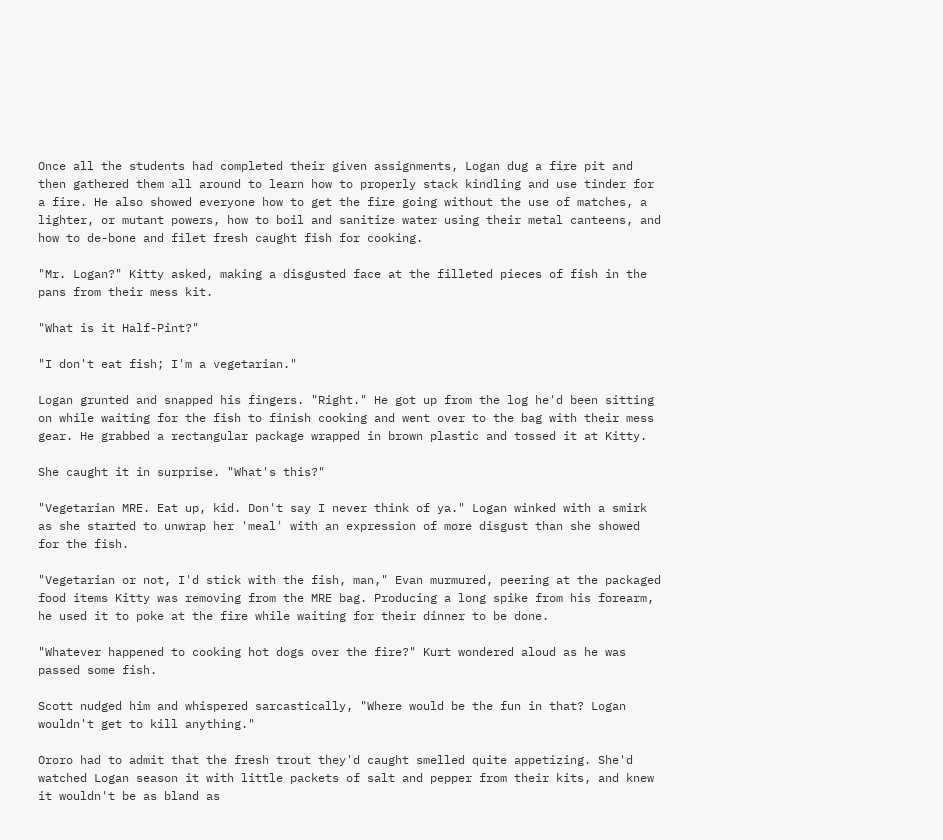Once all the students had completed their given assignments, Logan dug a fire pit and then gathered them all around to learn how to properly stack kindling and use tinder for a fire. He also showed everyone how to get the fire going without the use of matches, a lighter, or mutant powers, how to boil and sanitize water using their metal canteens, and how to de-bone and filet fresh caught fish for cooking.

"Mr. Logan?" Kitty asked, making a disgusted face at the filleted pieces of fish in the pans from their mess kit.

"What is it Half-Pint?"

"I don't eat fish; I'm a vegetarian."

Logan grunted and snapped his fingers. "Right." He got up from the log he'd been sitting on while waiting for the fish to finish cooking and went over to the bag with their mess gear. He grabbed a rectangular package wrapped in brown plastic and tossed it at Kitty.

She caught it in surprise. "What's this?"

"Vegetarian MRE. Eat up, kid. Don't say I never think of ya." Logan winked with a smirk as she started to unwrap her 'meal' with an expression of more disgust than she showed for the fish.

"Vegetarian or not, I'd stick with the fish, man," Evan murmured, peering at the packaged food items Kitty was removing from the MRE bag. Producing a long spike from his forearm, he used it to poke at the fire while waiting for their dinner to be done.

"Whatever happened to cooking hot dogs over the fire?" Kurt wondered aloud as he was passed some fish.

Scott nudged him and whispered sarcastically, "Where would be the fun in that? Logan wouldn't get to kill anything."

Ororo had to admit that the fresh trout they'd caught smelled quite appetizing. She'd watched Logan season it with little packets of salt and pepper from their kits, and knew it wouldn't be as bland as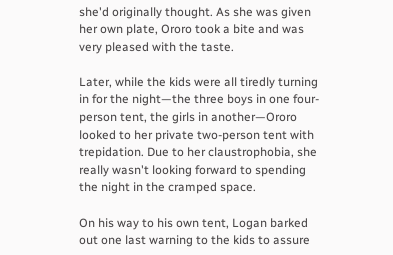she'd originally thought. As she was given her own plate, Ororo took a bite and was very pleased with the taste.

Later, while the kids were all tiredly turning in for the night—the three boys in one four-person tent, the girls in another—Ororo looked to her private two-person tent with trepidation. Due to her claustrophobia, she really wasn't looking forward to spending the night in the cramped space.

On his way to his own tent, Logan barked out one last warning to the kids to assure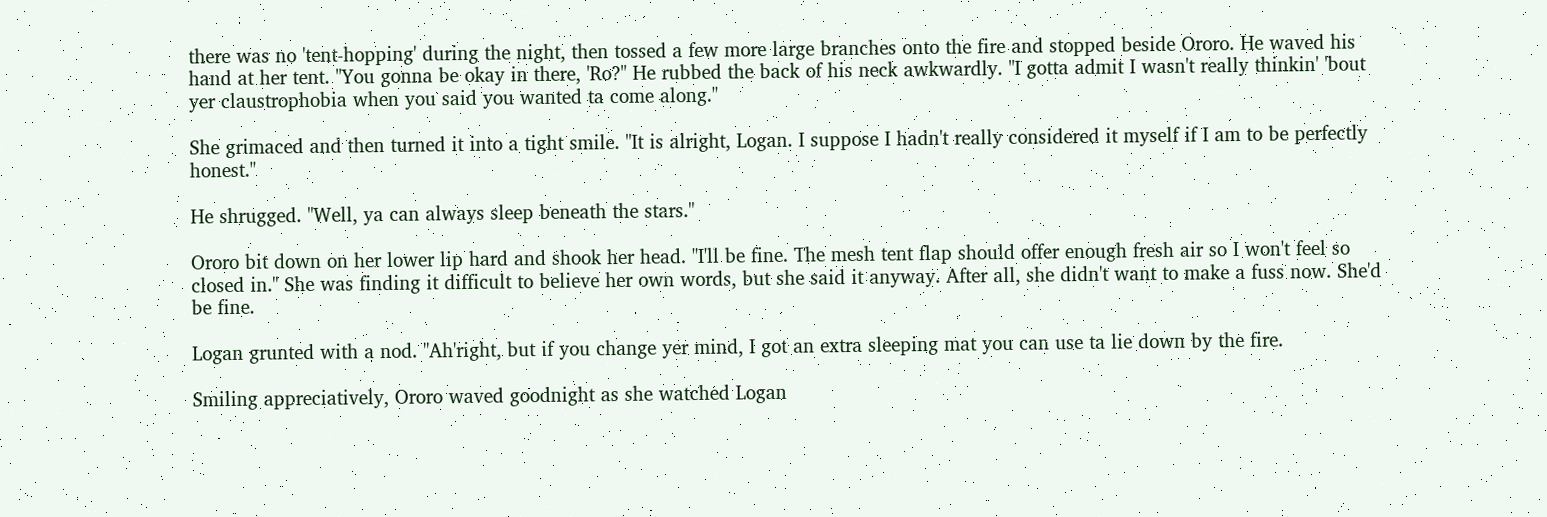there was no 'tent-hopping' during the night, then tossed a few more large branches onto the fire and stopped beside Ororo. He waved his hand at her tent. "You gonna be okay in there, 'Ro?" He rubbed the back of his neck awkwardly. "I gotta admit I wasn't really thinkin' 'bout yer claustrophobia when you said you wanted ta come along."

She grimaced and then turned it into a tight smile. "It is alright, Logan. I suppose I hadn't really considered it myself if I am to be perfectly honest."

He shrugged. "Well, ya can always sleep beneath the stars."

Ororo bit down on her lower lip hard and shook her head. "I'll be fine. The mesh tent flap should offer enough fresh air so I won't feel so closed in." She was finding it difficult to believe her own words, but she said it anyway. After all, she didn't want to make a fuss now. She'd be fine.

Logan grunted with a nod. "Ah'right, but if you change yer mind, I got an extra sleeping mat you can use ta lie down by the fire.

Smiling appreciatively, Ororo waved goodnight as she watched Logan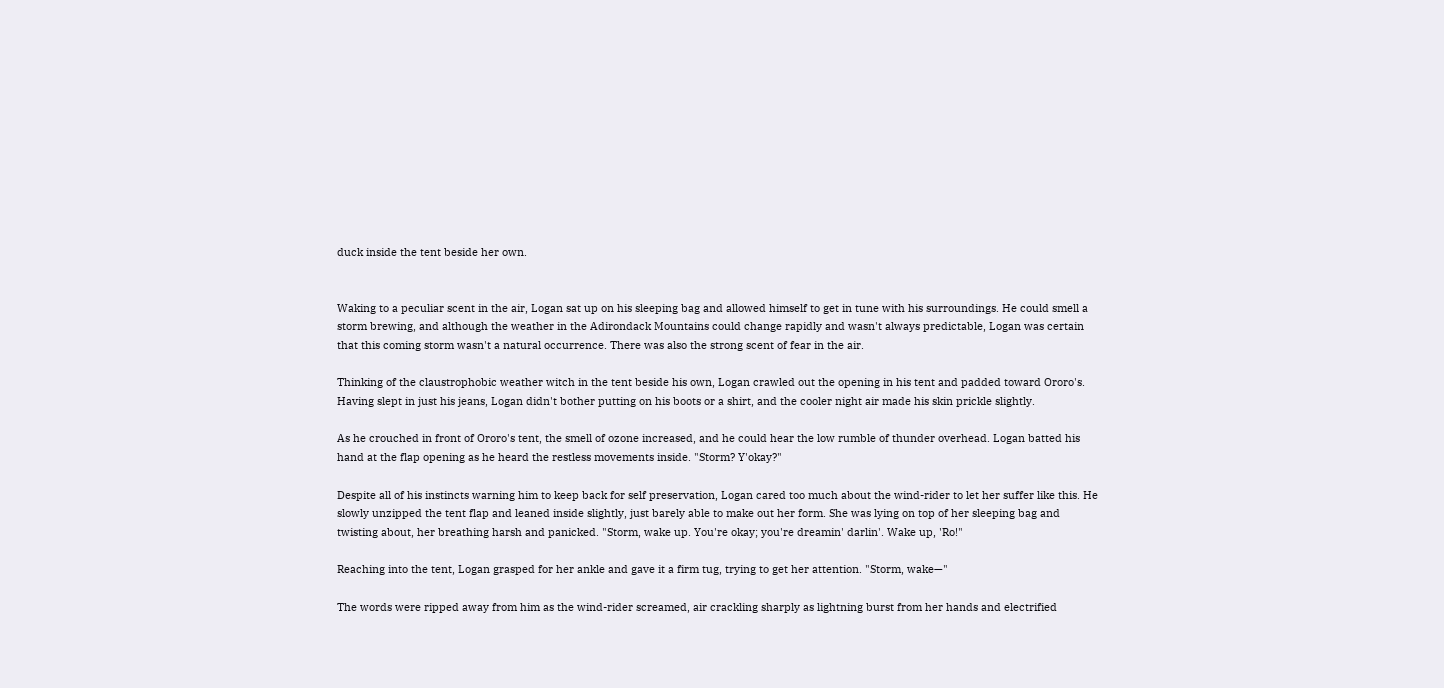duck inside the tent beside her own.


Waking to a peculiar scent in the air, Logan sat up on his sleeping bag and allowed himself to get in tune with his surroundings. He could smell a storm brewing, and although the weather in the Adirondack Mountains could change rapidly and wasn't always predictable, Logan was certain that this coming storm wasn't a natural occurrence. There was also the strong scent of fear in the air.

Thinking of the claustrophobic weather witch in the tent beside his own, Logan crawled out the opening in his tent and padded toward Ororo's. Having slept in just his jeans, Logan didn't bother putting on his boots or a shirt, and the cooler night air made his skin prickle slightly.

As he crouched in front of Ororo's tent, the smell of ozone increased, and he could hear the low rumble of thunder overhead. Logan batted his hand at the flap opening as he heard the restless movements inside. "Storm? Y'okay?"

Despite all of his instincts warning him to keep back for self preservation, Logan cared too much about the wind-rider to let her suffer like this. He slowly unzipped the tent flap and leaned inside slightly, just barely able to make out her form. She was lying on top of her sleeping bag and twisting about, her breathing harsh and panicked. "Storm, wake up. You're okay; you're dreamin' darlin'. Wake up, 'Ro!"

Reaching into the tent, Logan grasped for her ankle and gave it a firm tug, trying to get her attention. "Storm, wake—"

The words were ripped away from him as the wind-rider screamed, air crackling sharply as lightning burst from her hands and electrified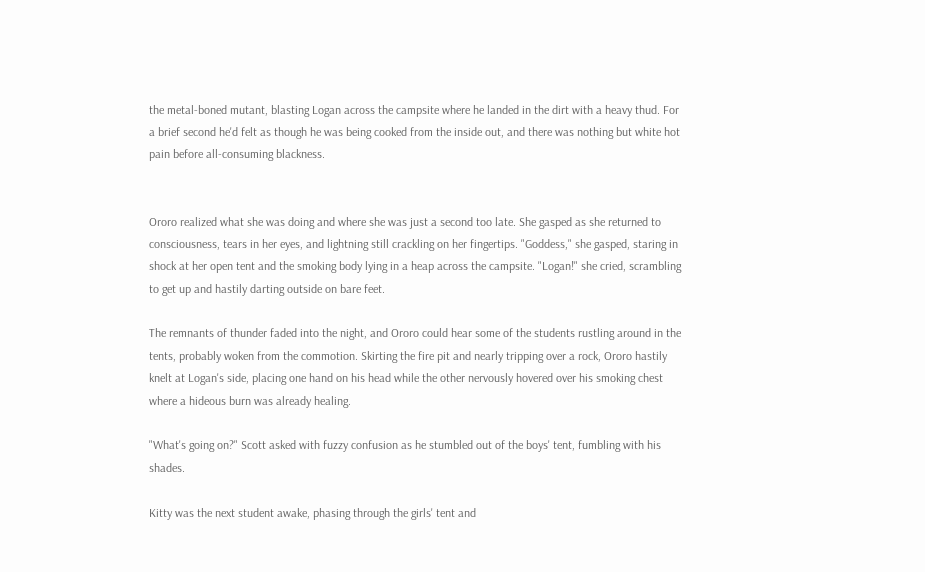the metal-boned mutant, blasting Logan across the campsite where he landed in the dirt with a heavy thud. For a brief second he'd felt as though he was being cooked from the inside out, and there was nothing but white hot pain before all-consuming blackness.


Ororo realized what she was doing and where she was just a second too late. She gasped as she returned to consciousness, tears in her eyes, and lightning still crackling on her fingertips. "Goddess," she gasped, staring in shock at her open tent and the smoking body lying in a heap across the campsite. "Logan!" she cried, scrambling to get up and hastily darting outside on bare feet.

The remnants of thunder faded into the night, and Ororo could hear some of the students rustling around in the tents, probably woken from the commotion. Skirting the fire pit and nearly tripping over a rock, Ororo hastily knelt at Logan's side, placing one hand on his head while the other nervously hovered over his smoking chest where a hideous burn was already healing.

"What's going on?" Scott asked with fuzzy confusion as he stumbled out of the boys' tent, fumbling with his shades.

Kitty was the next student awake, phasing through the girls' tent and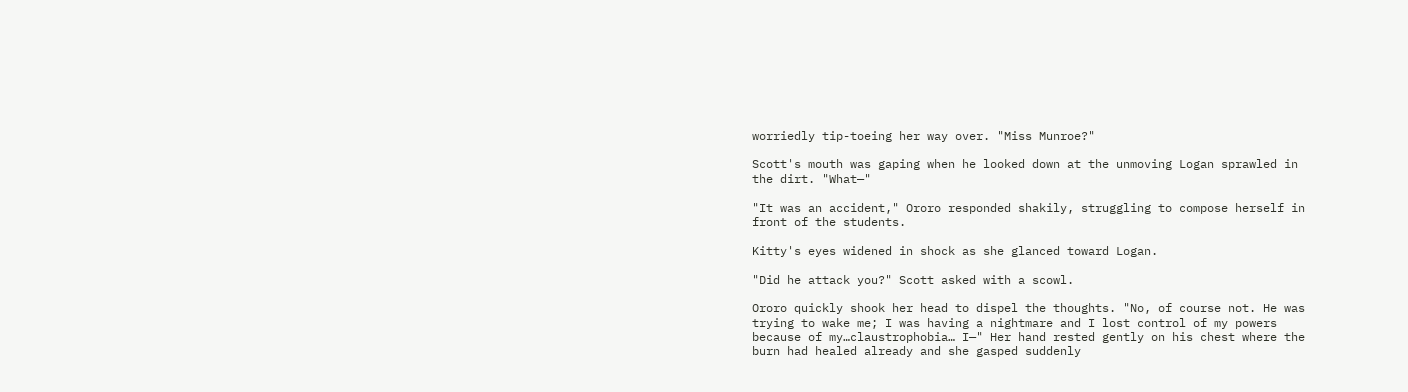worriedly tip-toeing her way over. "Miss Munroe?"

Scott's mouth was gaping when he looked down at the unmoving Logan sprawled in the dirt. "What—"

"It was an accident," Ororo responded shakily, struggling to compose herself in front of the students.

Kitty's eyes widened in shock as she glanced toward Logan.

"Did he attack you?" Scott asked with a scowl.

Ororo quickly shook her head to dispel the thoughts. "No, of course not. He was trying to wake me; I was having a nightmare and I lost control of my powers because of my…claustrophobia… I—" Her hand rested gently on his chest where the burn had healed already and she gasped suddenly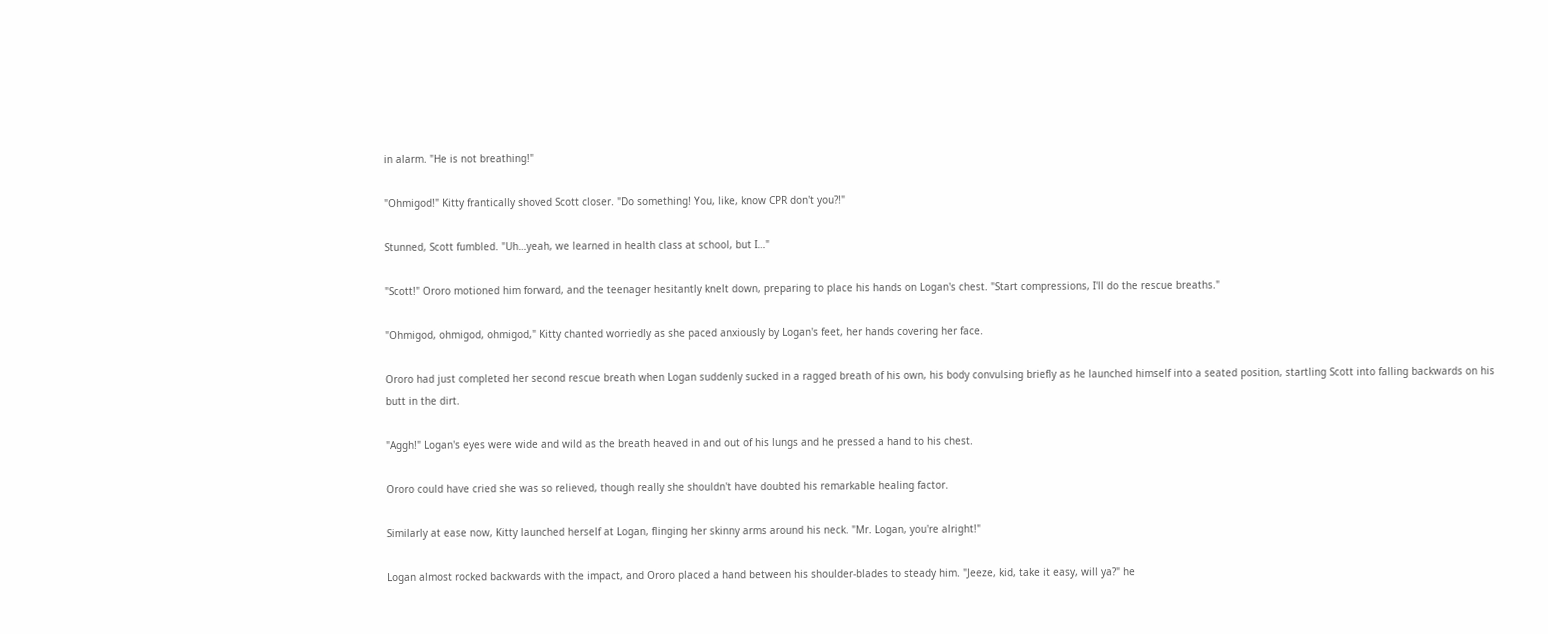in alarm. "He is not breathing!"

"Ohmigod!" Kitty frantically shoved Scott closer. "Do something! You, like, know CPR don't you?!"

Stunned, Scott fumbled. "Uh…yeah, we learned in health class at school, but I…"

"Scott!" Ororo motioned him forward, and the teenager hesitantly knelt down, preparing to place his hands on Logan's chest. "Start compressions, I'll do the rescue breaths."

"Ohmigod, ohmigod, ohmigod," Kitty chanted worriedly as she paced anxiously by Logan's feet, her hands covering her face.

Ororo had just completed her second rescue breath when Logan suddenly sucked in a ragged breath of his own, his body convulsing briefly as he launched himself into a seated position, startling Scott into falling backwards on his butt in the dirt.

"Aggh!" Logan's eyes were wide and wild as the breath heaved in and out of his lungs and he pressed a hand to his chest.

Ororo could have cried she was so relieved, though really she shouldn't have doubted his remarkable healing factor.

Similarly at ease now, Kitty launched herself at Logan, flinging her skinny arms around his neck. "Mr. Logan, you're alright!"

Logan almost rocked backwards with the impact, and Ororo placed a hand between his shoulder-blades to steady him. "Jeeze, kid, take it easy, will ya?" he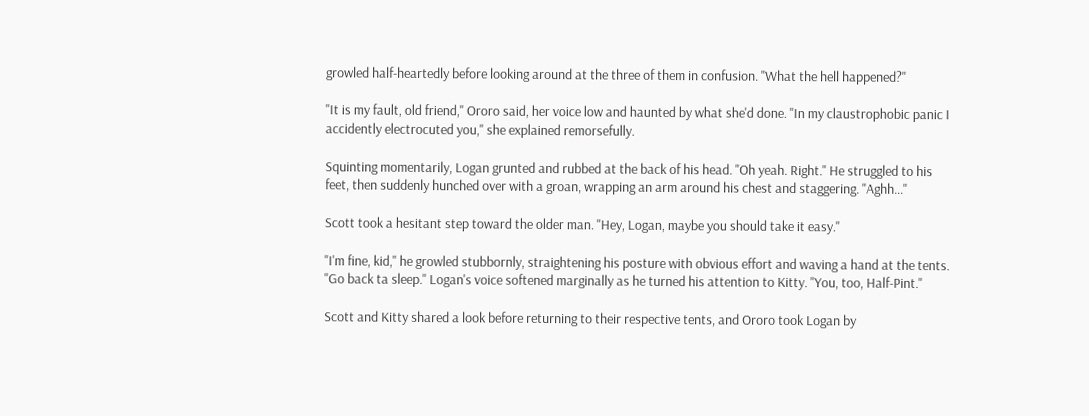growled half-heartedly before looking around at the three of them in confusion. "What the hell happened?"

"It is my fault, old friend," Ororo said, her voice low and haunted by what she'd done. "In my claustrophobic panic I accidently electrocuted you," she explained remorsefully.

Squinting momentarily, Logan grunted and rubbed at the back of his head. "Oh yeah. Right." He struggled to his feet, then suddenly hunched over with a groan, wrapping an arm around his chest and staggering. "Aghh…"

Scott took a hesitant step toward the older man. "Hey, Logan, maybe you should take it easy."

"I'm fine, kid," he growled stubbornly, straightening his posture with obvious effort and waving a hand at the tents. "Go back ta sleep." Logan's voice softened marginally as he turned his attention to Kitty. "You, too, Half-Pint."

Scott and Kitty shared a look before returning to their respective tents, and Ororo took Logan by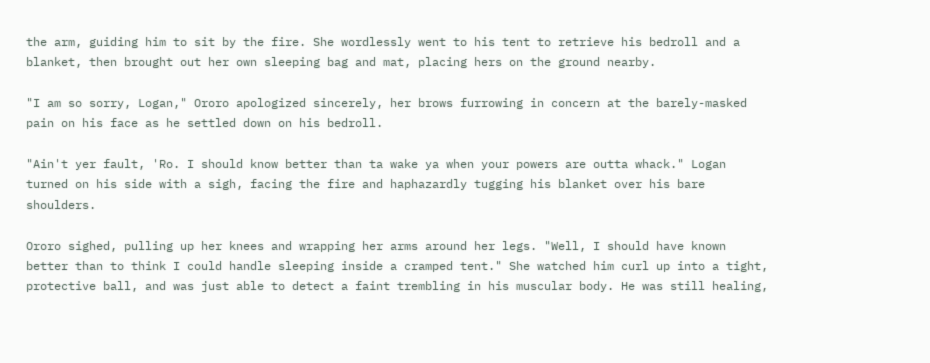the arm, guiding him to sit by the fire. She wordlessly went to his tent to retrieve his bedroll and a blanket, then brought out her own sleeping bag and mat, placing hers on the ground nearby.

"I am so sorry, Logan," Ororo apologized sincerely, her brows furrowing in concern at the barely-masked pain on his face as he settled down on his bedroll.

"Ain't yer fault, 'Ro. I should know better than ta wake ya when your powers are outta whack." Logan turned on his side with a sigh, facing the fire and haphazardly tugging his blanket over his bare shoulders.

Ororo sighed, pulling up her knees and wrapping her arms around her legs. "Well, I should have known better than to think I could handle sleeping inside a cramped tent." She watched him curl up into a tight, protective ball, and was just able to detect a faint trembling in his muscular body. He was still healing,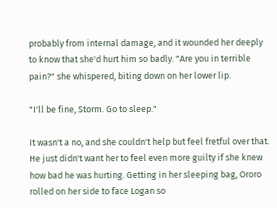probably from internal damage, and it wounded her deeply to know that she'd hurt him so badly. "Are you in terrible pain?" she whispered, biting down on her lower lip.

"I'll be fine, Storm. Go to sleep."

It wasn't a no, and she couldn't help but feel fretful over that. He just didn't want her to feel even more guilty if she knew how bad he was hurting. Getting in her sleeping bag, Ororo rolled on her side to face Logan so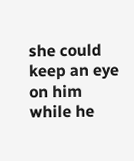she could keep an eye on him while he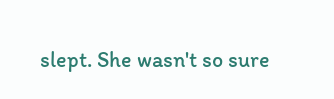slept. She wasn't so sure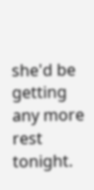she'd be getting any more rest tonight.